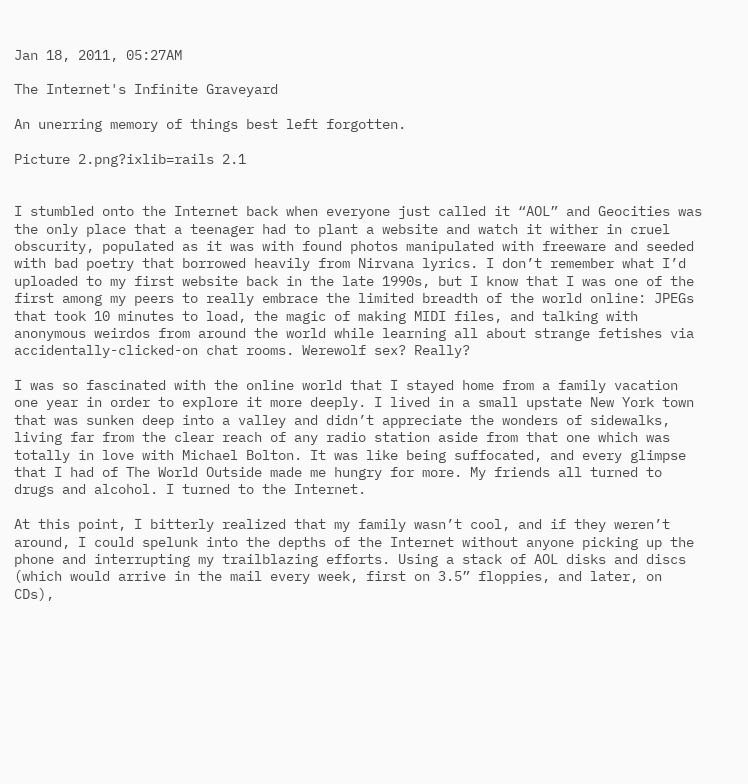Jan 18, 2011, 05:27AM

The Internet's Infinite Graveyard

An unerring memory of things best left forgotten.

Picture 2.png?ixlib=rails 2.1


I stumbled onto the Internet back when everyone just called it “AOL” and Geocities was the only place that a teenager had to plant a website and watch it wither in cruel obscurity, populated as it was with found photos manipulated with freeware and seeded with bad poetry that borrowed heavily from Nirvana lyrics. I don’t remember what I’d uploaded to my first website back in the late 1990s, but I know that I was one of the first among my peers to really embrace the limited breadth of the world online: JPEGs that took 10 minutes to load, the magic of making MIDI files, and talking with anonymous weirdos from around the world while learning all about strange fetishes via accidentally-clicked-on chat rooms. Werewolf sex? Really?

I was so fascinated with the online world that I stayed home from a family vacation one year in order to explore it more deeply. I lived in a small upstate New York town that was sunken deep into a valley and didn’t appreciate the wonders of sidewalks, living far from the clear reach of any radio station aside from that one which was totally in love with Michael Bolton. It was like being suffocated, and every glimpse that I had of The World Outside made me hungry for more. My friends all turned to drugs and alcohol. I turned to the Internet.

At this point, I bitterly realized that my family wasn’t cool, and if they weren’t around, I could spelunk into the depths of the Internet without anyone picking up the phone and interrupting my trailblazing efforts. Using a stack of AOL disks and discs (which would arrive in the mail every week, first on 3.5” floppies, and later, on CDs),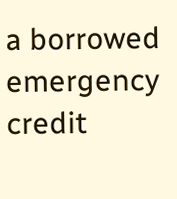a borrowed emergency credit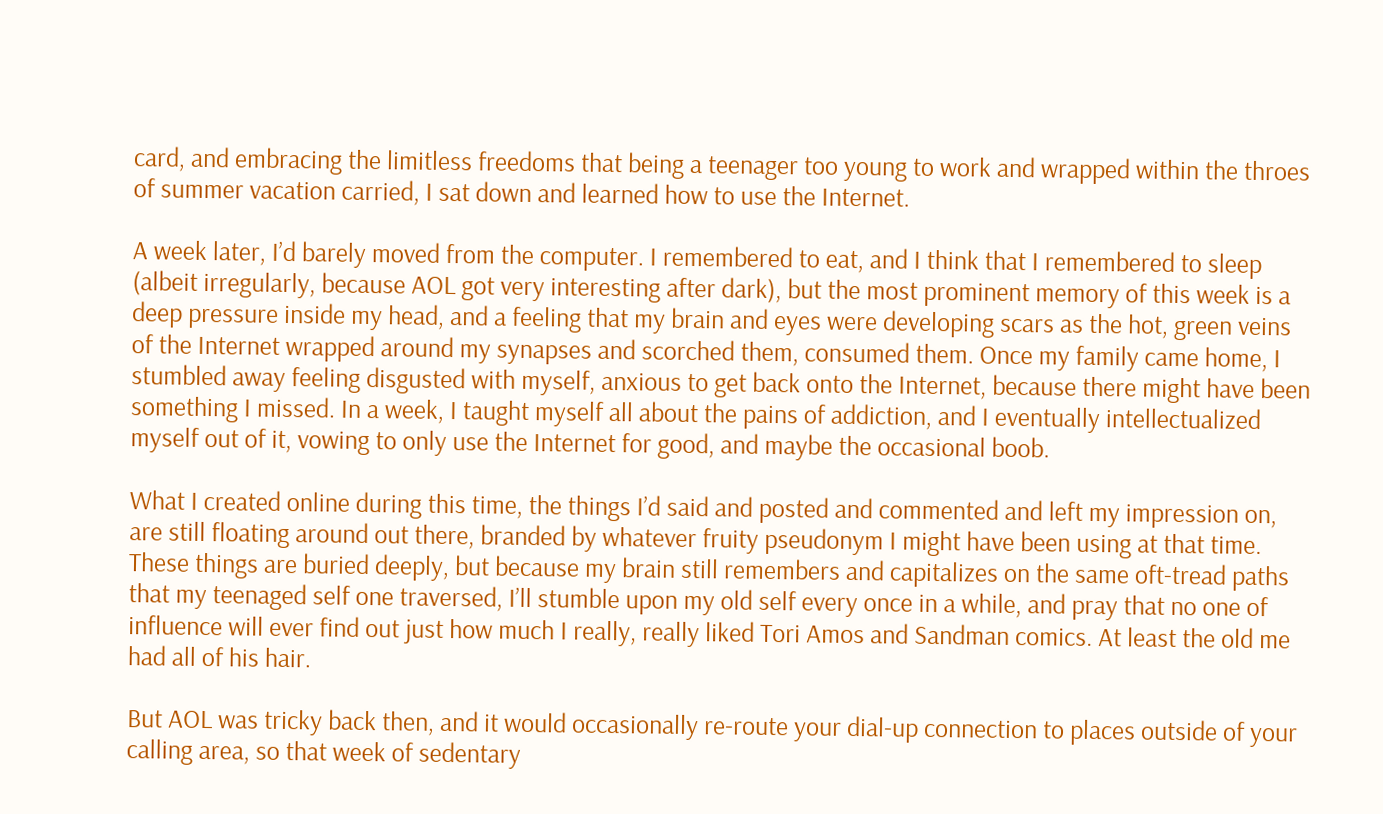card, and embracing the limitless freedoms that being a teenager too young to work and wrapped within the throes of summer vacation carried, I sat down and learned how to use the Internet.

A week later, I’d barely moved from the computer. I remembered to eat, and I think that I remembered to sleep (albeit irregularly, because AOL got very interesting after dark), but the most prominent memory of this week is a deep pressure inside my head, and a feeling that my brain and eyes were developing scars as the hot, green veins of the Internet wrapped around my synapses and scorched them, consumed them. Once my family came home, I stumbled away feeling disgusted with myself, anxious to get back onto the Internet, because there might have been something I missed. In a week, I taught myself all about the pains of addiction, and I eventually intellectualized myself out of it, vowing to only use the Internet for good, and maybe the occasional boob.

What I created online during this time, the things I’d said and posted and commented and left my impression on, are still floating around out there, branded by whatever fruity pseudonym I might have been using at that time. These things are buried deeply, but because my brain still remembers and capitalizes on the same oft-tread paths that my teenaged self one traversed, I’ll stumble upon my old self every once in a while, and pray that no one of influence will ever find out just how much I really, really liked Tori Amos and Sandman comics. At least the old me had all of his hair.

But AOL was tricky back then, and it would occasionally re-route your dial-up connection to places outside of your calling area, so that week of sedentary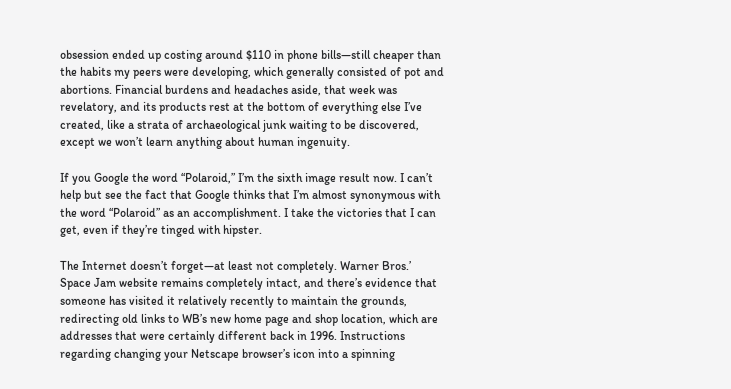obsession ended up costing around $110 in phone bills—still cheaper than the habits my peers were developing, which generally consisted of pot and abortions. Financial burdens and headaches aside, that week was revelatory, and its products rest at the bottom of everything else I’ve created, like a strata of archaeological junk waiting to be discovered, except we won’t learn anything about human ingenuity.

If you Google the word “Polaroid,” I’m the sixth image result now. I can’t help but see the fact that Google thinks that I’m almost synonymous with the word “Polaroid” as an accomplishment. I take the victories that I can get, even if they’re tinged with hipster.

The Internet doesn’t forget—at least not completely. Warner Bros.’ Space Jam website remains completely intact, and there’s evidence that someone has visited it relatively recently to maintain the grounds, redirecting old links to WB’s new home page and shop location, which are addresses that were certainly different back in 1996. Instructions regarding changing your Netscape browser’s icon into a spinning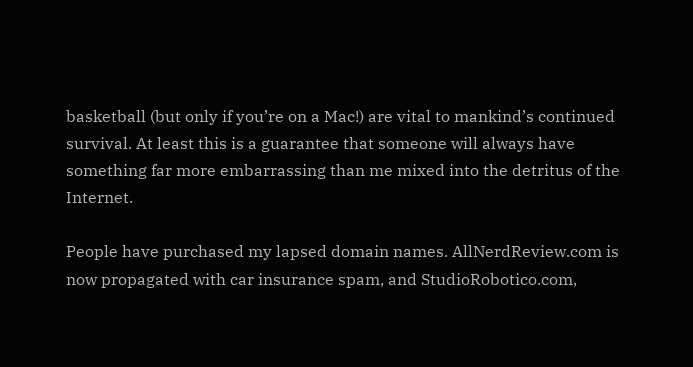basketball (but only if you’re on a Mac!) are vital to mankind’s continued survival. At least this is a guarantee that someone will always have something far more embarrassing than me mixed into the detritus of the Internet.

People have purchased my lapsed domain names. AllNerdReview.com is now propagated with car insurance spam, and StudioRobotico.com,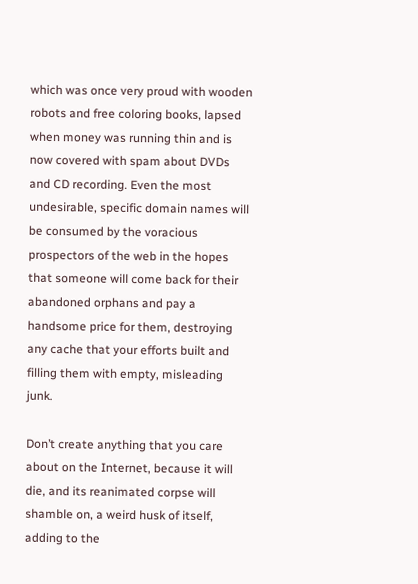which was once very proud with wooden robots and free coloring books, lapsed when money was running thin and is now covered with spam about DVDs and CD recording. Even the most undesirable, specific domain names will be consumed by the voracious prospectors of the web in the hopes that someone will come back for their abandoned orphans and pay a handsome price for them, destroying any cache that your efforts built and filling them with empty, misleading junk.

Don’t create anything that you care about on the Internet, because it will die, and its reanimated corpse will shamble on, a weird husk of itself, adding to the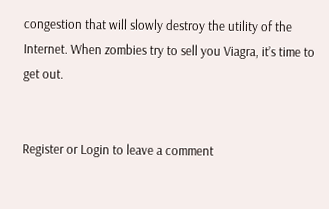congestion that will slowly destroy the utility of the Internet. When zombies try to sell you Viagra, it’s time to get out.


Register or Login to leave a comment